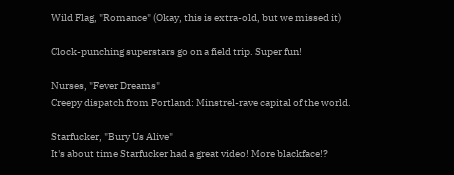Wild Flag, "Romance" (Okay, this is extra-old, but we missed it)

Clock-punching superstars go on a field trip. Super fun!

Nurses, "Fever Dreams"
Creepy dispatch from Portland: Minstrel-rave capital of the world.

Starfucker, "Bury Us Alive"
It's about time Starfucker had a great video! More blackface!?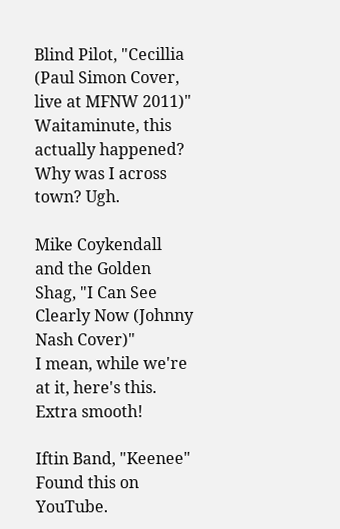Blind Pilot, "Cecillia (Paul Simon Cover, live at MFNW 2011)"
Waitaminute, this actually happened? Why was I across town? Ugh.

Mike Coykendall and the Golden Shag, "I Can See Clearly Now (Johnny Nash Cover)"
I mean, while we're at it, here's this. Extra smooth!

Iftin Band, "Keenee"
Found this on YouTube.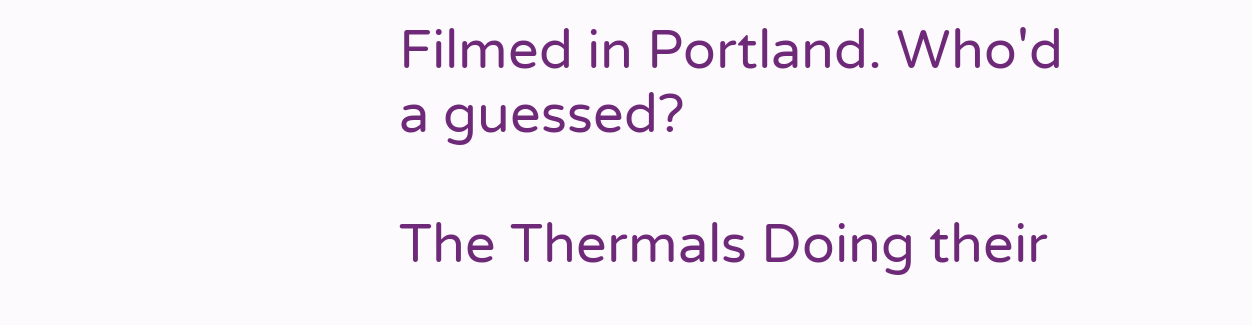Filmed in Portland. Who'd a guessed?

The Thermals Doing their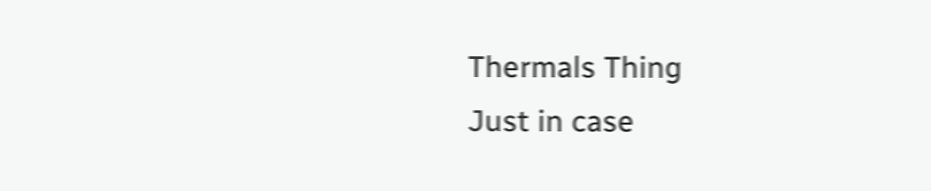Thermals Thing
Just in case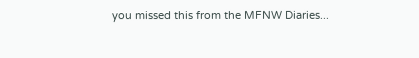you missed this from the MFNW Diaries...